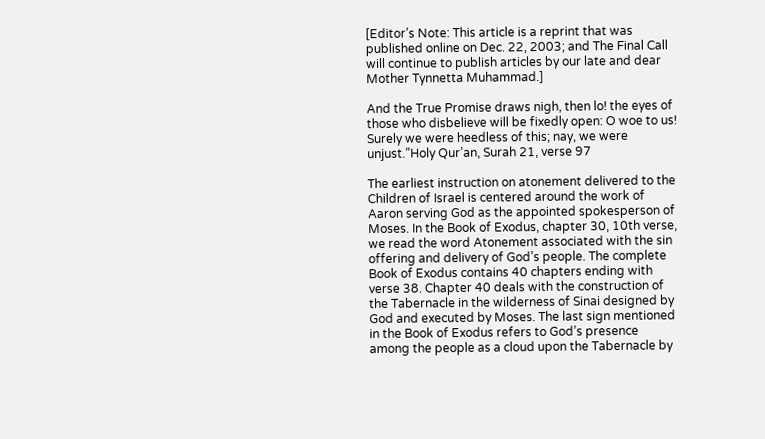[Editor’s Note: This article is a reprint that was published online on Dec. 22, 2003; and The Final Call will continue to publish articles by our late and dear Mother Tynnetta Muhammad.]

And the True Promise draws nigh, then lo! the eyes of those who disbelieve will be fixedly open: O woe to us! Surely we were heedless of this; nay, we were unjust.”Holy Qur’an, Surah 21, verse 97

The earliest instruction on atonement delivered to the Children of Israel is centered around the work of Aaron serving God as the appointed spokesperson of Moses. In the Book of Exodus, chapter 30, 10th verse, we read the word Atonement associated with the sin offering and delivery of God’s people. The complete Book of Exodus contains 40 chapters ending with verse 38. Chapter 40 deals with the construction of the Tabernacle in the wilderness of Sinai designed by God and executed by Moses. The last sign mentioned in the Book of Exodus refers to God’s presence among the people as a cloud upon the Tabernacle by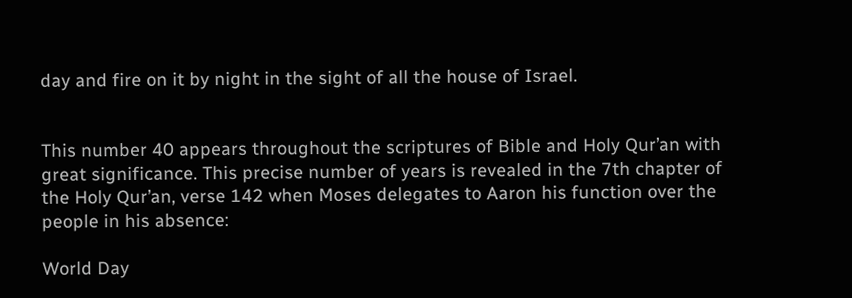day and fire on it by night in the sight of all the house of Israel.


This number 40 appears throughout the scriptures of Bible and Holy Qur’an with great significance. This precise number of years is revealed in the 7th chapter of the Holy Qur’an, verse 142 when Moses delegates to Aaron his function over the people in his absence:

World Day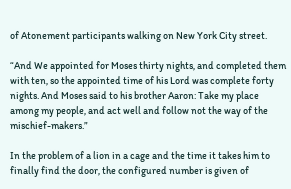of Atonement participants walking on New York City street.

“And We appointed for Moses thirty nights, and completed them with ten, so the appointed time of his Lord was complete forty nights. And Moses said to his brother Aaron: Take my place among my people, and act well and follow not the way of the mischief-makers.”

In the problem of a lion in a cage and the time it takes him to finally find the door, the configured number is given of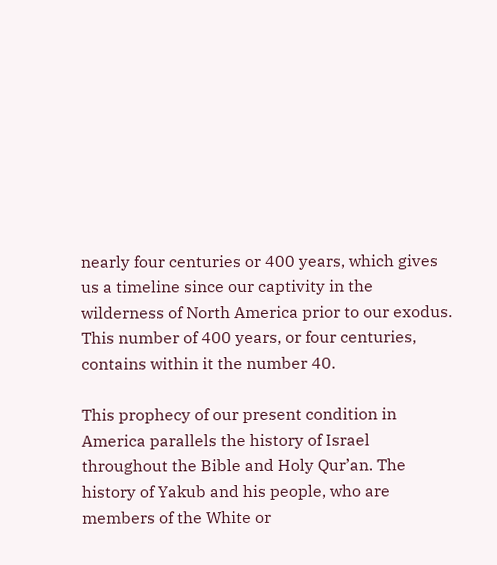nearly four centuries or 400 years, which gives us a timeline since our captivity in the wilderness of North America prior to our exodus. This number of 400 years, or four centuries, contains within it the number 40.

This prophecy of our present condition in America parallels the history of Israel throughout the Bible and Holy Qur’an. The history of Yakub and his people, who are members of the White or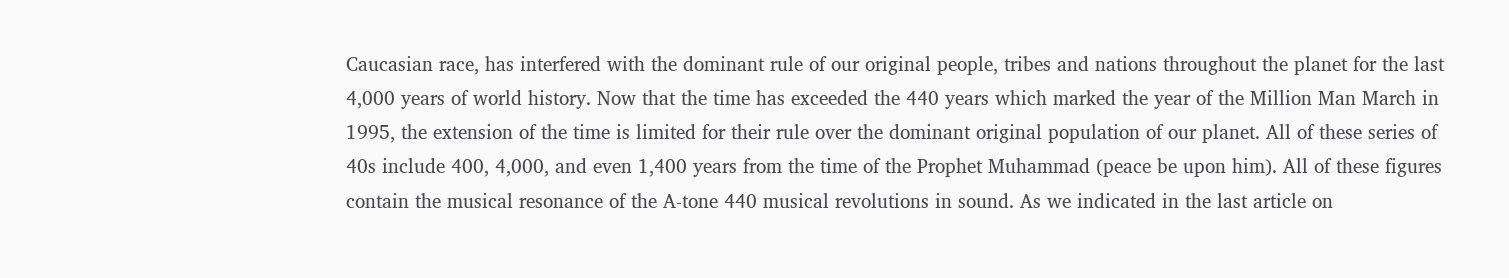Caucasian race, has interfered with the dominant rule of our original people, tribes and nations throughout the planet for the last 4,000 years of world history. Now that the time has exceeded the 440 years which marked the year of the Million Man March in 1995, the extension of the time is limited for their rule over the dominant original population of our planet. All of these series of 40s include 400, 4,000, and even 1,400 years from the time of the Prophet Muhammad (peace be upon him). All of these figures contain the musical resonance of the A-tone 440 musical revolutions in sound. As we indicated in the last article on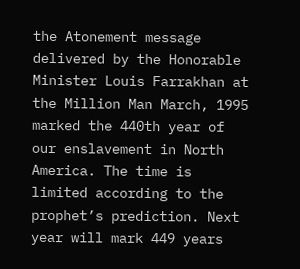the Atonement message delivered by the Honorable Minister Louis Farrakhan at the Million Man March, 1995 marked the 440th year of our enslavement in North America. The time is limited according to the prophet’s prediction. Next year will mark 449 years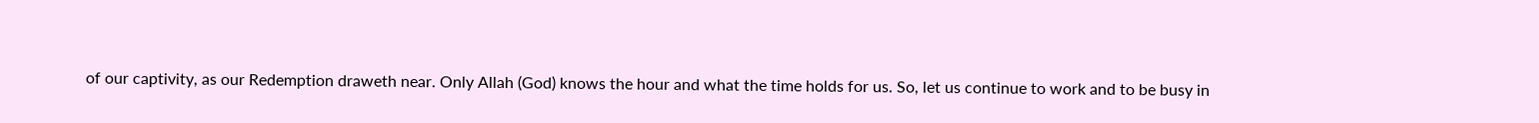of our captivity, as our Redemption draweth near. Only Allah (God) knows the hour and what the time holds for us. So, let us continue to work and to be busy in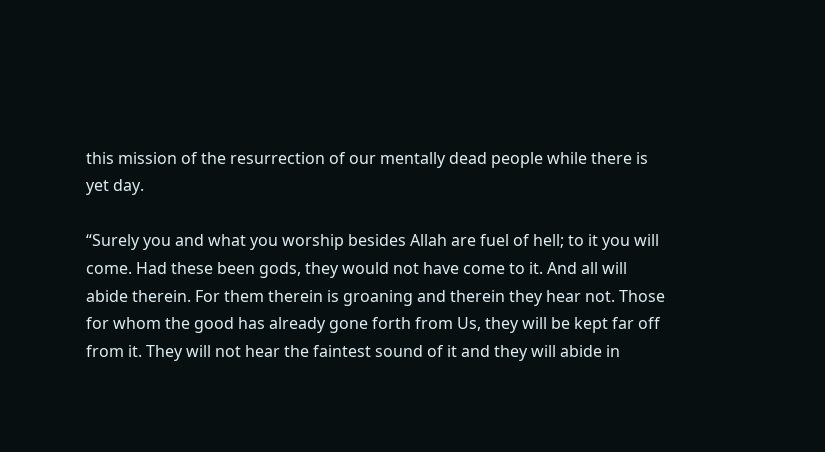this mission of the resurrection of our mentally dead people while there is yet day.

“Surely you and what you worship besides Allah are fuel of hell; to it you will come. Had these been gods, they would not have come to it. And all will abide therein. For them therein is groaning and therein they hear not. Those for whom the good has already gone forth from Us, they will be kept far off from it. They will not hear the faintest sound of it and they will abide in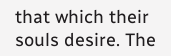that which their souls desire. The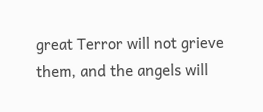great Terror will not grieve them, and the angels will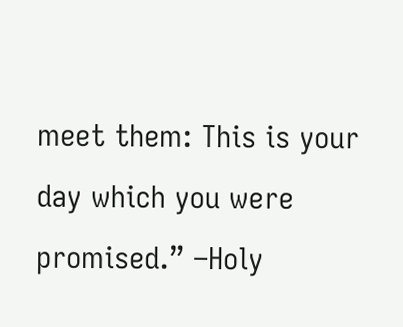meet them: This is your day which you were promised.” –Holy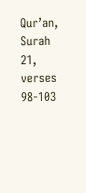Qur’an, Surah 21, verses 98-103